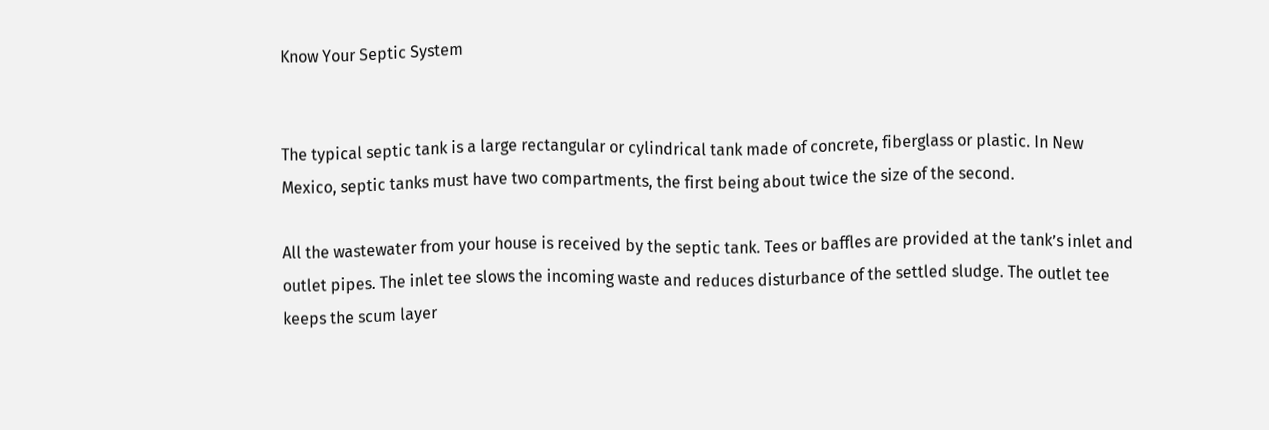Know Your Septic System


The typical septic tank is a large rectangular or cylindrical tank made of concrete, fiberglass or plastic. In New Mexico, septic tanks must have two compartments, the first being about twice the size of the second.

All the wastewater from your house is received by the septic tank. Tees or baffles are provided at the tank’s inlet and outlet pipes. The inlet tee slows the incoming waste and reduces disturbance of the settled sludge. The outlet tee keeps the scum layer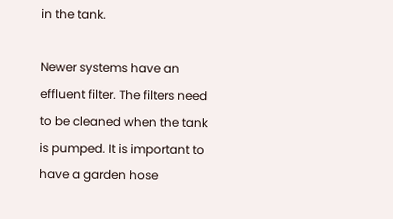in the tank.

Newer systems have an effluent filter. The filters need to be cleaned when the tank is pumped. It is important to have a garden hose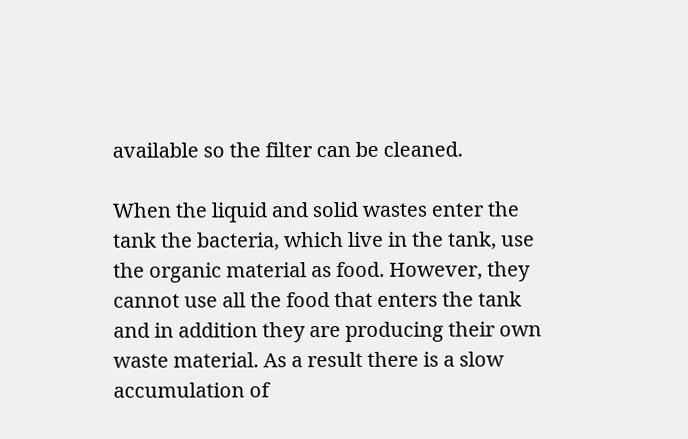available so the filter can be cleaned.

When the liquid and solid wastes enter the tank the bacteria, which live in the tank, use the organic material as food. However, they cannot use all the food that enters the tank and in addition they are producing their own waste material. As a result there is a slow accumulation of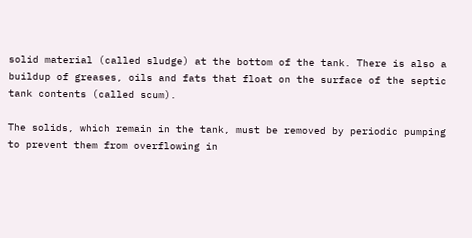solid material (called sludge) at the bottom of the tank. There is also a buildup of greases, oils and fats that float on the surface of the septic tank contents (called scum).

The solids, which remain in the tank, must be removed by periodic pumping to prevent them from overflowing in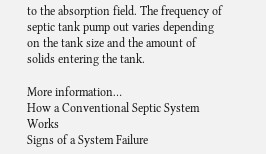to the absorption field. The frequency of septic tank pump out varies depending on the tank size and the amount of solids entering the tank.

More information…
How a Conventional Septic System Works
Signs of a System Failure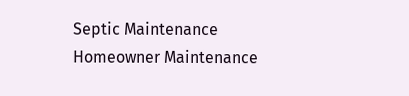Septic Maintenance
Homeowner Maintenance